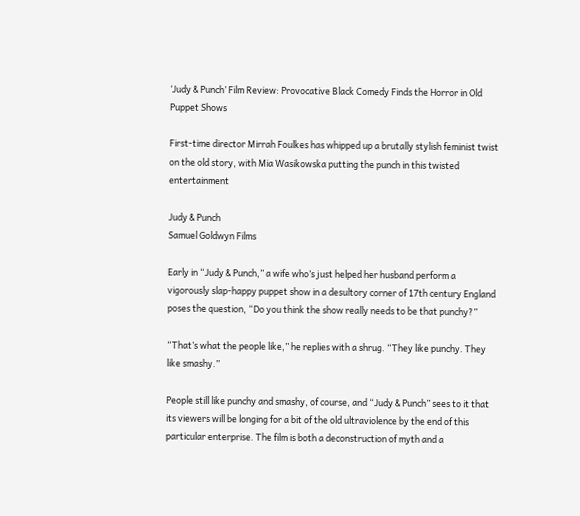‘Judy & Punch’ Film Review: Provocative Black Comedy Finds the Horror in Old Puppet Shows

First-time director Mirrah Foulkes has whipped up a brutally stylish feminist twist on the old story, with Mia Wasikowska putting the punch in this twisted entertainment

Judy & Punch
Samuel Goldwyn Films

Early in “Judy & Punch,” a wife who’s just helped her husband perform a vigorously slap-happy puppet show in a desultory corner of 17th century England poses the question, “Do you think the show really needs to be that punchy?”

“That’s what the people like,” he replies with a shrug. “They like punchy. They like smashy.”

People still like punchy and smashy, of course, and “Judy & Punch” sees to it that its viewers will be longing for a bit of the old ultraviolence by the end of this particular enterprise. The film is both a deconstruction of myth and a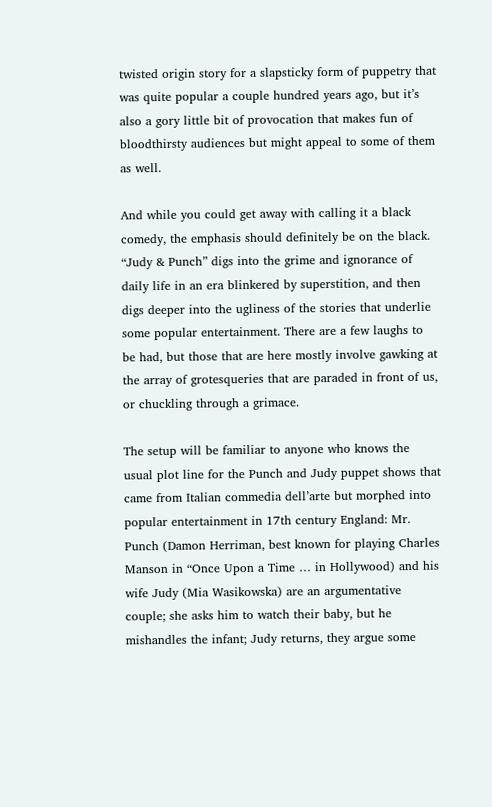twisted origin story for a slapsticky form of puppetry that was quite popular a couple hundred years ago, but it’s also a gory little bit of provocation that makes fun of bloodthirsty audiences but might appeal to some of them as well.

And while you could get away with calling it a black comedy, the emphasis should definitely be on the black. “Judy & Punch” digs into the grime and ignorance of daily life in an era blinkered by superstition, and then digs deeper into the ugliness of the stories that underlie some popular entertainment. There are a few laughs to be had, but those that are here mostly involve gawking at the array of grotesqueries that are paraded in front of us, or chuckling through a grimace.

The setup will be familiar to anyone who knows the usual plot line for the Punch and Judy puppet shows that came from Italian commedia dell’arte but morphed into popular entertainment in 17th century England: Mr. Punch (Damon Herriman, best known for playing Charles Manson in “Once Upon a Time … in Hollywood) and his wife Judy (Mia Wasikowska) are an argumentative couple; she asks him to watch their baby, but he mishandles the infant; Judy returns, they argue some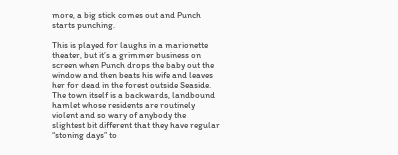more, a big stick comes out and Punch starts punching.

This is played for laughs in a marionette theater, but it’s a grimmer business on screen when Punch drops the baby out the window and then beats his wife and leaves her for dead in the forest outside Seaside. The town itself is a backwards, landbound hamlet whose residents are routinely violent and so wary of anybody the slightest bit different that they have regular “stoning days” to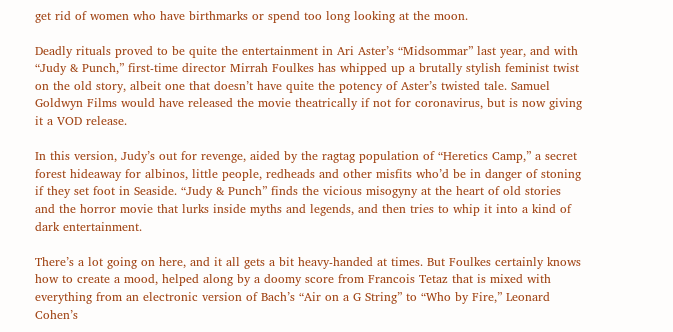get rid of women who have birthmarks or spend too long looking at the moon.

Deadly rituals proved to be quite the entertainment in Ari Aster’s “Midsommar” last year, and with “Judy & Punch,” first-time director Mirrah Foulkes has whipped up a brutally stylish feminist twist on the old story, albeit one that doesn’t have quite the potency of Aster’s twisted tale. Samuel Goldwyn Films would have released the movie theatrically if not for coronavirus, but is now giving it a VOD release.

In this version, Judy’s out for revenge, aided by the ragtag population of “Heretics Camp,” a secret forest hideaway for albinos, little people, redheads and other misfits who’d be in danger of stoning if they set foot in Seaside. “Judy & Punch” finds the vicious misogyny at the heart of old stories and the horror movie that lurks inside myths and legends, and then tries to whip it into a kind of dark entertainment.

There’s a lot going on here, and it all gets a bit heavy-handed at times. But Foulkes certainly knows how to create a mood, helped along by a doomy score from Francois Tetaz that is mixed with everything from an electronic version of Bach’s “Air on a G String” to “Who by Fire,” Leonard Cohen’s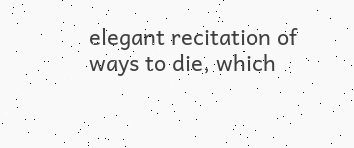elegant recitation of ways to die, which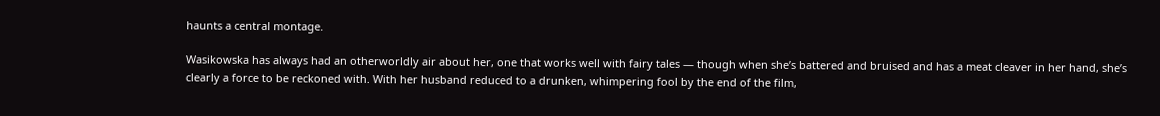haunts a central montage.

Wasikowska has always had an otherworldly air about her, one that works well with fairy tales — though when she’s battered and bruised and has a meat cleaver in her hand, she’s clearly a force to be reckoned with. With her husband reduced to a drunken, whimpering fool by the end of the film,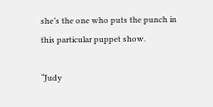she’s the one who puts the punch in this particular puppet show.

“Judy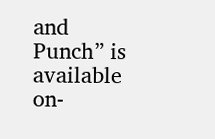and Punch” is available on-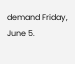demand Friday, June 5.